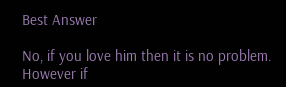Best Answer

No, if you love him then it is no problem. However if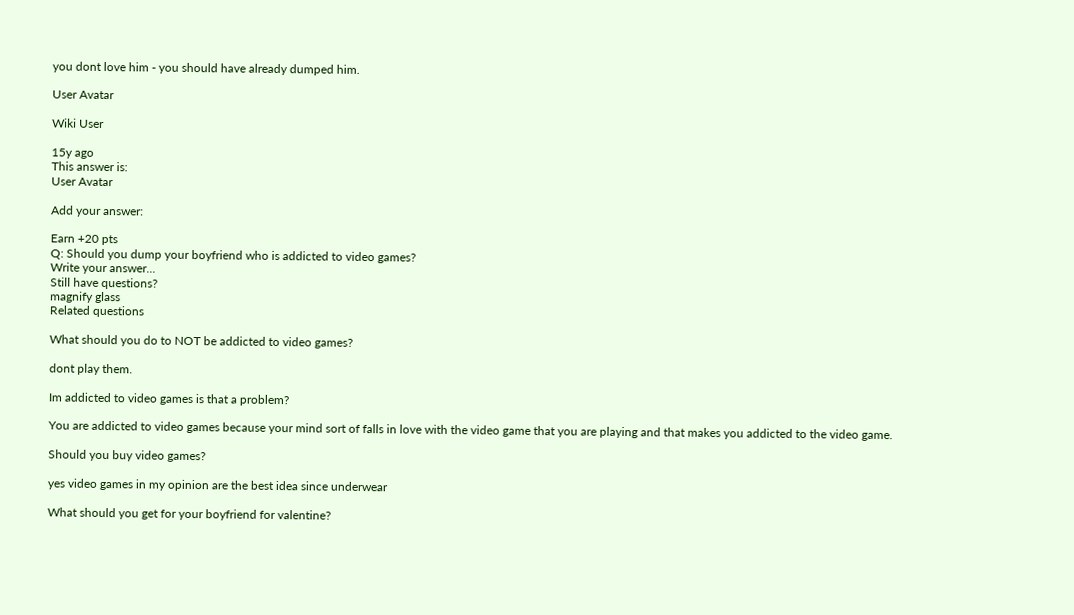you dont love him - you should have already dumped him.

User Avatar

Wiki User

15y ago
This answer is:
User Avatar

Add your answer:

Earn +20 pts
Q: Should you dump your boyfriend who is addicted to video games?
Write your answer...
Still have questions?
magnify glass
Related questions

What should you do to NOT be addicted to video games?

dont play them.

Im addicted to video games is that a problem?

You are addicted to video games because your mind sort of falls in love with the video game that you are playing and that makes you addicted to the video game.

Should you buy video games?

yes video games in my opinion are the best idea since underwear

What should you get for your boyfriend for valentine?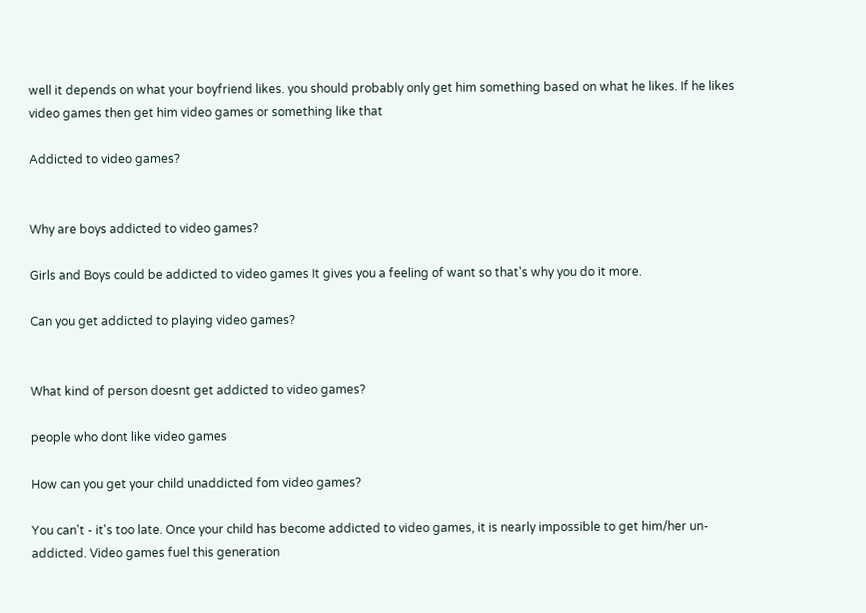well it depends on what your boyfriend likes. you should probably only get him something based on what he likes. If he likes video games then get him video games or something like that

Addicted to video games?


Why are boys addicted to video games?

Girls and Boys could be addicted to video games It gives you a feeling of want so that's why you do it more.

Can you get addicted to playing video games?


What kind of person doesnt get addicted to video games?

people who dont like video games

How can you get your child unaddicted fom video games?

You can't - it's too late. Once your child has become addicted to video games, it is nearly impossible to get him/her un-addicted. Video games fuel this generation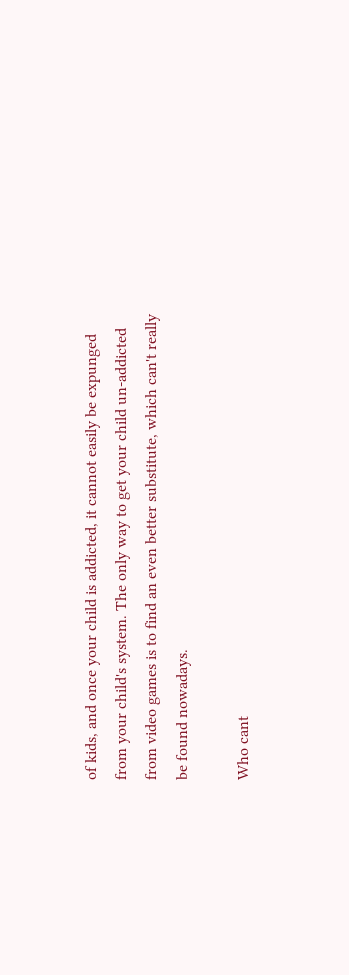of kids, and once your child is addicted, it cannot easily be expunged from your child's system. The only way to get your child un-addicted from video games is to find an even better substitute, which can't really be found nowadays.

Who cant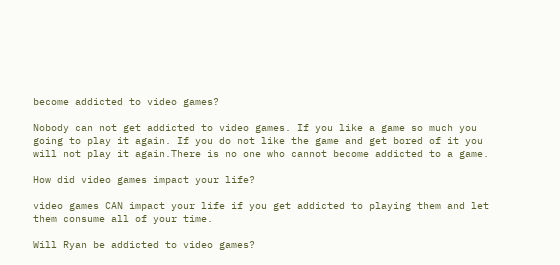become addicted to video games?

Nobody can not get addicted to video games. If you like a game so much you going to play it again. If you do not like the game and get bored of it you will not play it again.There is no one who cannot become addicted to a game.

How did video games impact your life?

video games CAN impact your life if you get addicted to playing them and let them consume all of your time.

Will Ryan be addicted to video games?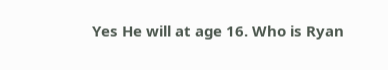Yes He will at age 16. Who is Ryan